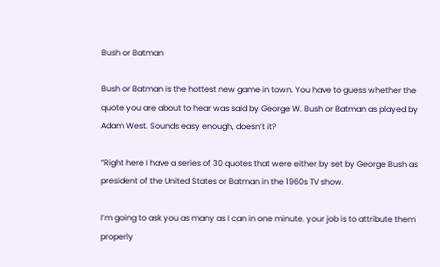Bush or Batman

Bush or Batman is the hottest new game in town. You have to guess whether the quote you are about to hear was said by George W. Bush or Batman as played by Adam West. Sounds easy enough, doesn’t it?

“Right here I have a series of 30 quotes that were either by set by George Bush as president of the United States or Batman in the 1960s TV show.

I’m going to ask you as many as I can in one minute. your job is to attribute them properly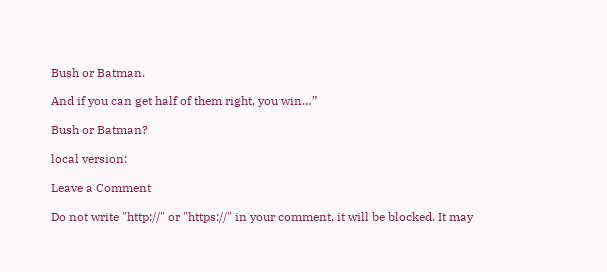Bush or Batman.

And if you can get half of them right, you win…”

Bush or Batman?

local version:

Leave a Comment

Do not write "http://" or "https://" in your comment, it will be blocked. It may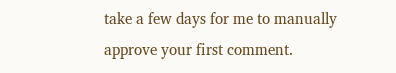take a few days for me to manually approve your first comment.